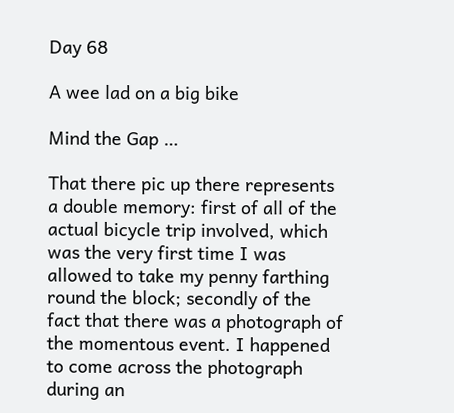Day 68

A wee lad on a big bike

Mind the Gap …

That there pic up there represents a double memory: first of all of the actual bicycle trip involved, which was the very first time I was allowed to take my penny farthing round the block; secondly of the fact that there was a photograph of the momentous event. I happened to come across the photograph during an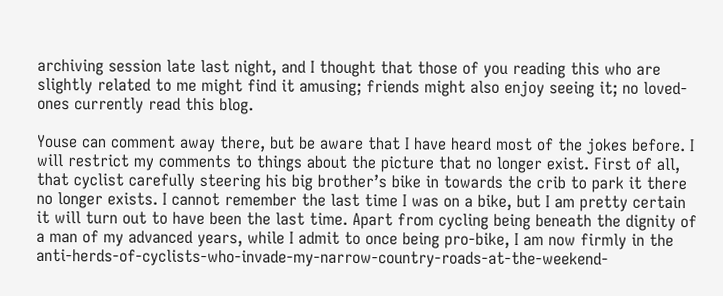archiving session late last night, and I thought that those of you reading this who are slightly related to me might find it amusing; friends might also enjoy seeing it; no loved-ones currently read this blog.

Youse can comment away there, but be aware that I have heard most of the jokes before. I will restrict my comments to things about the picture that no longer exist. First of all, that cyclist carefully steering his big brother’s bike in towards the crib to park it there no longer exists. I cannot remember the last time I was on a bike, but I am pretty certain it will turn out to have been the last time. Apart from cycling being beneath the dignity of a man of my advanced years, while I admit to once being pro-bike, I am now firmly in the anti-herds-of-cyclists-who-invade-my-narrow-country-roads-at-the-weekend-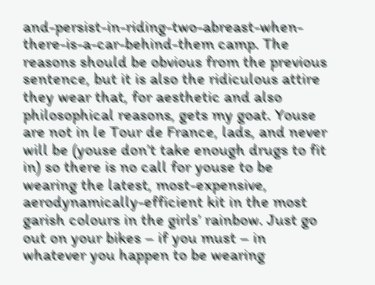and-persist-in-riding-two-abreast-when-there-is-a-car-behind-them camp. The reasons should be obvious from the previous sentence, but it is also the ridiculous attire they wear that, for aesthetic and also philosophical reasons, gets my goat. Youse are not in le Tour de France, lads, and never will be (youse don’t take enough drugs to fit in) so there is no call for youse to be wearing the latest, most-expensive, aerodynamically-efficient kit in the most garish colours in the girls’ rainbow. Just go out on your bikes – if you must – in whatever you happen to be wearing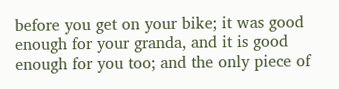before you get on your bike; it was good enough for your granda, and it is good enough for you too; and the only piece of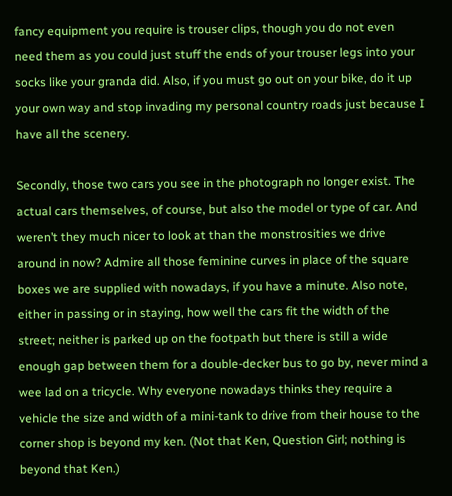fancy equipment you require is trouser clips, though you do not even need them as you could just stuff the ends of your trouser legs into your socks like your granda did. Also, if you must go out on your bike, do it up your own way and stop invading my personal country roads just because I have all the scenery.

Secondly, those two cars you see in the photograph no longer exist. The actual cars themselves, of course, but also the model or type of car. And weren’t they much nicer to look at than the monstrosities we drive around in now? Admire all those feminine curves in place of the square boxes we are supplied with nowadays, if you have a minute. Also note, either in passing or in staying, how well the cars fit the width of the street; neither is parked up on the footpath but there is still a wide enough gap between them for a double-decker bus to go by, never mind a wee lad on a tricycle. Why everyone nowadays thinks they require a vehicle the size and width of a mini-tank to drive from their house to the corner shop is beyond my ken. (Not that Ken, Question Girl; nothing is beyond that Ken.)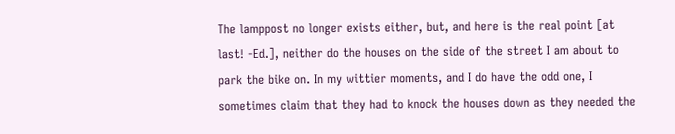The lamppost no longer exists either, but, and here is the real point [at last! -Ed.], neither do the houses on the side of the street I am about to park the bike on. In my wittier moments, and I do have the odd one, I sometimes claim that they had to knock the houses down as they needed the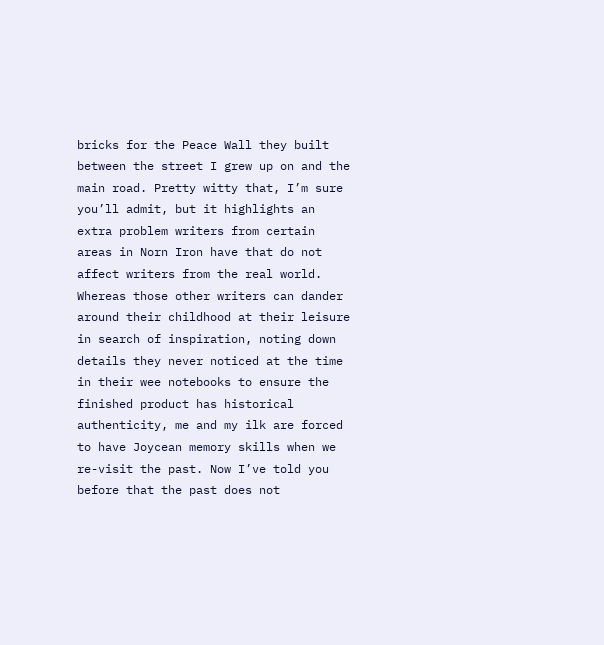bricks for the Peace Wall they built between the street I grew up on and the main road. Pretty witty that, I’m sure you’ll admit, but it highlights an extra problem writers from certain areas in Norn Iron have that do not affect writers from the real world. Whereas those other writers can dander around their childhood at their leisure in search of inspiration, noting down details they never noticed at the time in their wee notebooks to ensure the finished product has historical authenticity, me and my ilk are forced to have Joycean memory skills when we re-visit the past. Now I’ve told you before that the past does not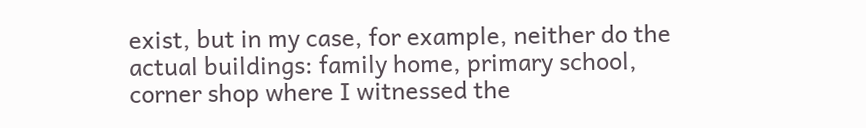exist, but in my case, for example, neither do the actual buildings: family home, primary school, corner shop where I witnessed the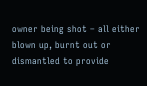owner being shot – all either blown up, burnt out or dismantled to provide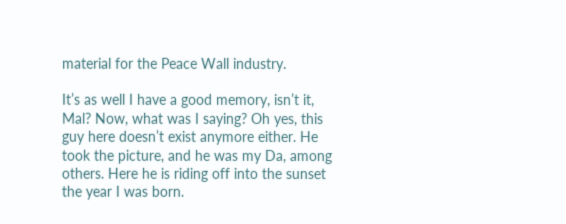material for the Peace Wall industry.

It’s as well I have a good memory, isn’t it, Mal? Now, what was I saying? Oh yes, this guy here doesn’t exist anymore either. He took the picture, and he was my Da, among others. Here he is riding off into the sunset the year I was born.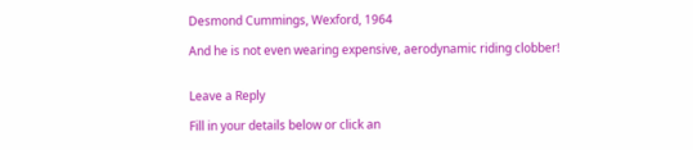Desmond Cummings, Wexford, 1964

And he is not even wearing expensive, aerodynamic riding clobber!


Leave a Reply

Fill in your details below or click an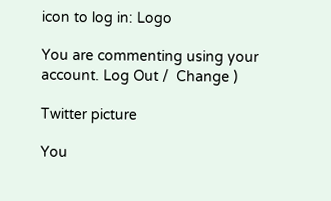icon to log in: Logo

You are commenting using your account. Log Out /  Change )

Twitter picture

You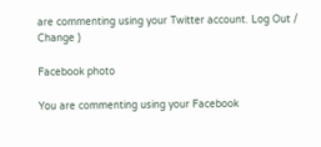are commenting using your Twitter account. Log Out /  Change )

Facebook photo

You are commenting using your Facebook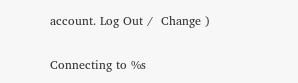account. Log Out /  Change )

Connecting to %s